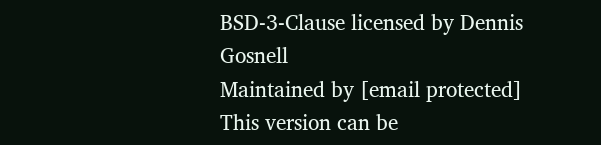BSD-3-Clause licensed by Dennis Gosnell
Maintained by [email protected]
This version can be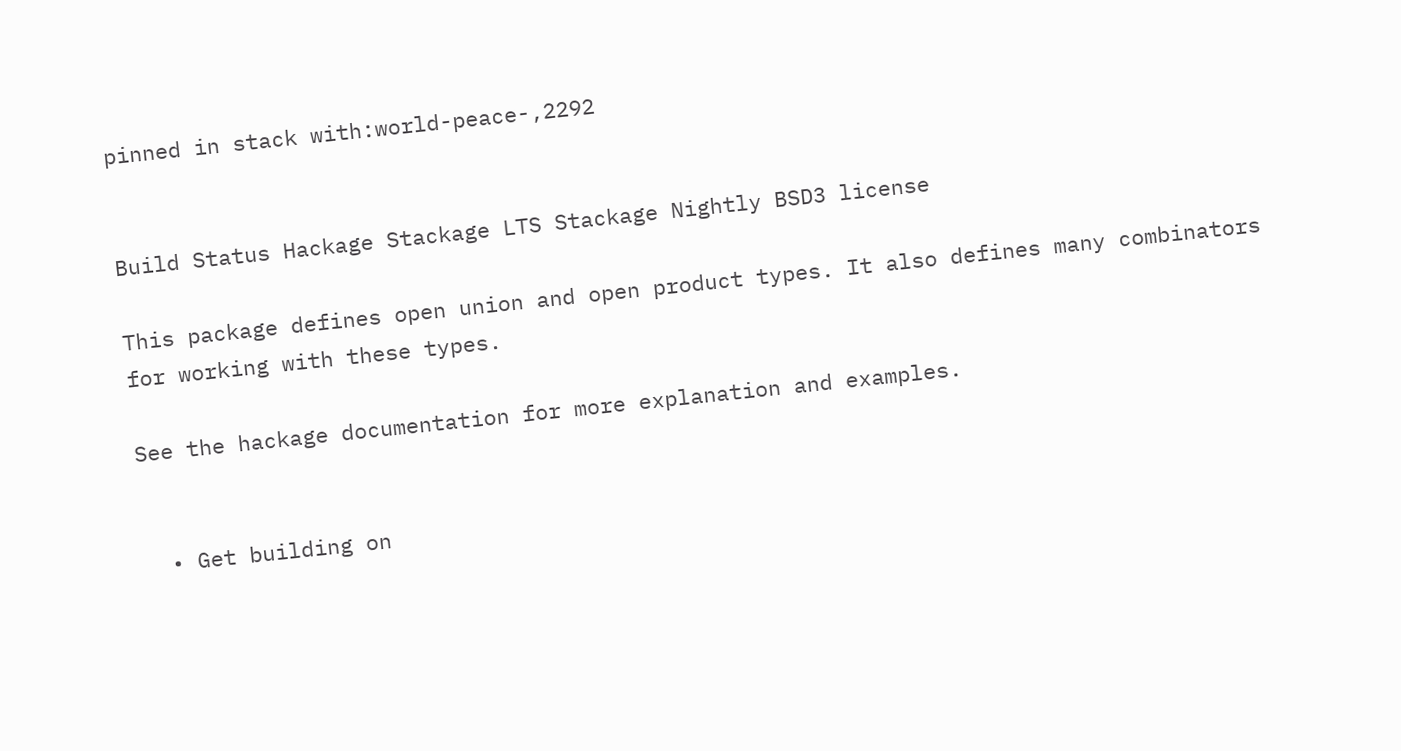pinned in stack with:world-peace-,2292


Build Status Hackage Stackage LTS Stackage Nightly BSD3 license

This package defines open union and open product types. It also defines many combinators for working with these types.

See the hackage documentation for more explanation and examples.


  • Get building on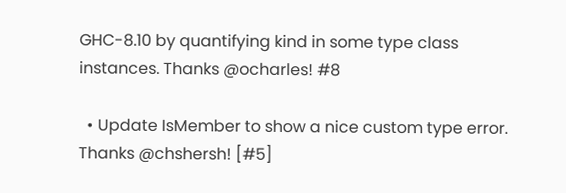GHC-8.10 by quantifying kind in some type class instances. Thanks @ocharles! #8

  • Update IsMember to show a nice custom type error. Thanks @chshersh! [#5]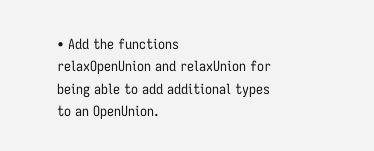• Add the functions relaxOpenUnion and relaxUnion for being able to add additional types to an OpenUnion.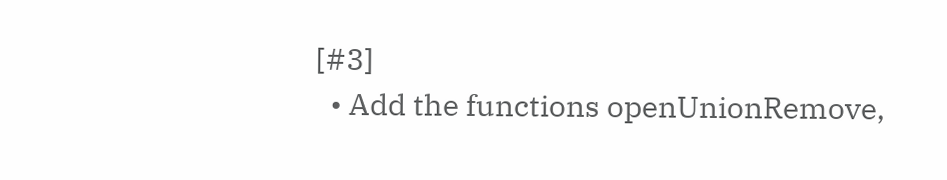[#3]
  • Add the functions openUnionRemove,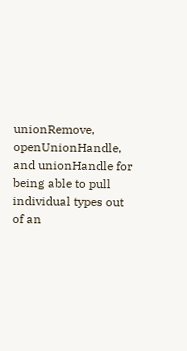unionRemove, openUnionHandle, and unionHandle for being able to pull individual types out of an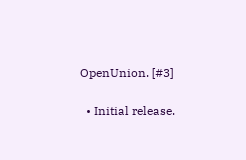OpenUnion. [#3]

  • Initial release.